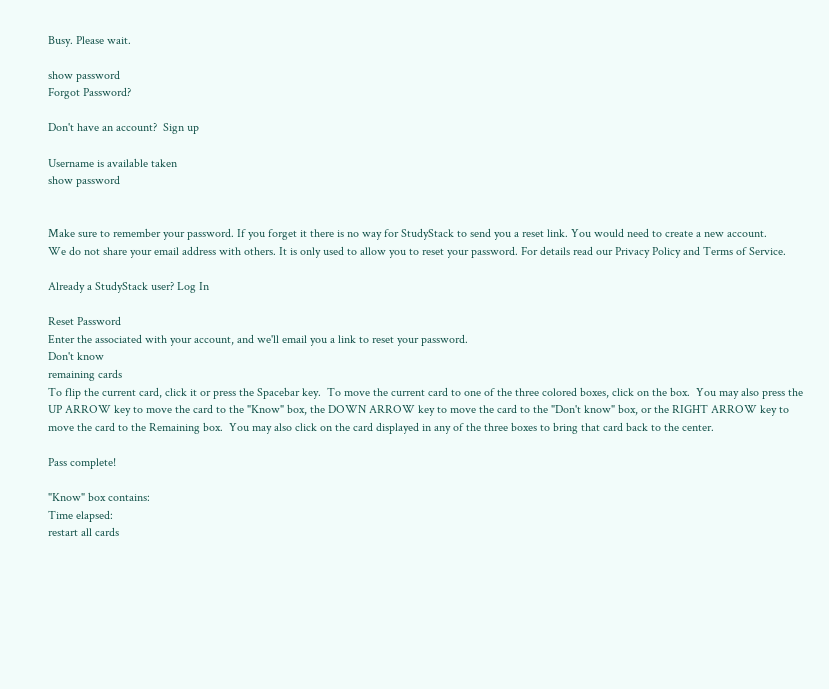Busy. Please wait.

show password
Forgot Password?

Don't have an account?  Sign up

Username is available taken
show password


Make sure to remember your password. If you forget it there is no way for StudyStack to send you a reset link. You would need to create a new account.
We do not share your email address with others. It is only used to allow you to reset your password. For details read our Privacy Policy and Terms of Service.

Already a StudyStack user? Log In

Reset Password
Enter the associated with your account, and we'll email you a link to reset your password.
Don't know
remaining cards
To flip the current card, click it or press the Spacebar key.  To move the current card to one of the three colored boxes, click on the box.  You may also press the UP ARROW key to move the card to the "Know" box, the DOWN ARROW key to move the card to the "Don't know" box, or the RIGHT ARROW key to move the card to the Remaining box.  You may also click on the card displayed in any of the three boxes to bring that card back to the center.

Pass complete!

"Know" box contains:
Time elapsed:
restart all cards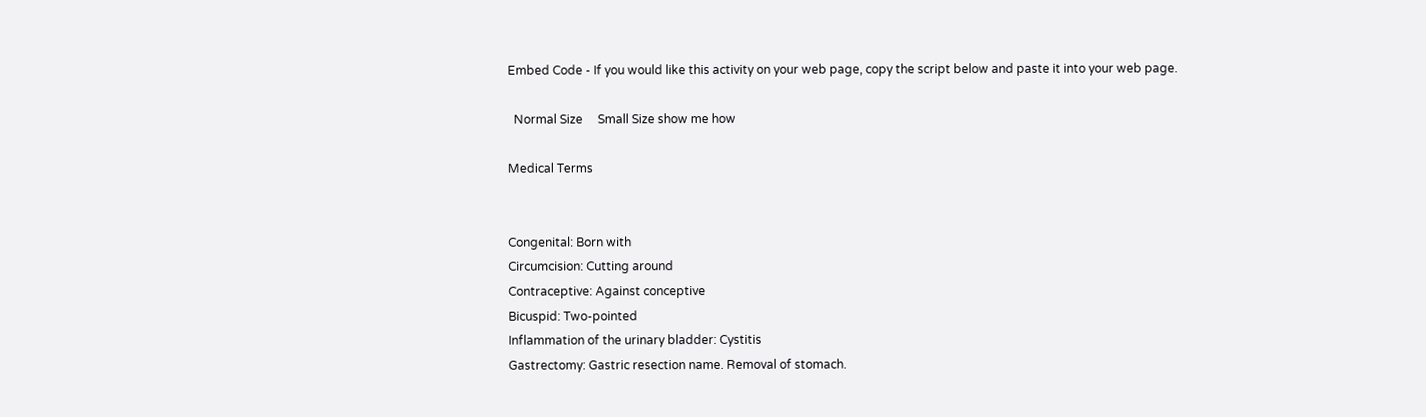Embed Code - If you would like this activity on your web page, copy the script below and paste it into your web page.

  Normal Size     Small Size show me how

Medical Terms


Congenital: Born with
Circumcision: Cutting around
Contraceptive: Against conceptive
Bicuspid: Two-pointed
Inflammation of the urinary bladder: Cystitis
Gastrectomy: Gastric resection name. Removal of stomach.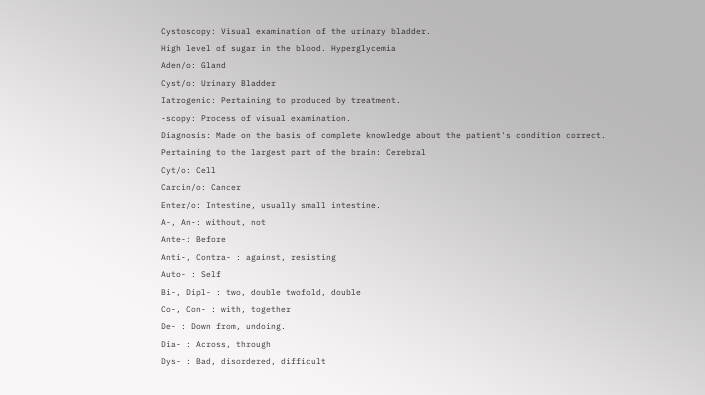Cystoscopy: Visual examination of the urinary bladder.
High level of sugar in the blood. Hyperglycemia
Aden/o: Gland
Cyst/o: Urinary Bladder
Iatrogenic: Pertaining to produced by treatment.
-scopy: Process of visual examination.
Diagnosis: Made on the basis of complete knowledge about the patient's condition correct.
Pertaining to the largest part of the brain: Cerebral
Cyt/o: Cell
Carcin/o: Cancer
Enter/o: Intestine, usually small intestine.
A-, An-: without, not
Ante-: Before
Anti-, Contra- : against, resisting
Auto- : Self
Bi-, Dipl- : two, double twofold, double
Co-, Con- : with, together
De- : Down from, undoing.
Dia- : Across, through
Dys- : Bad, disordered, difficult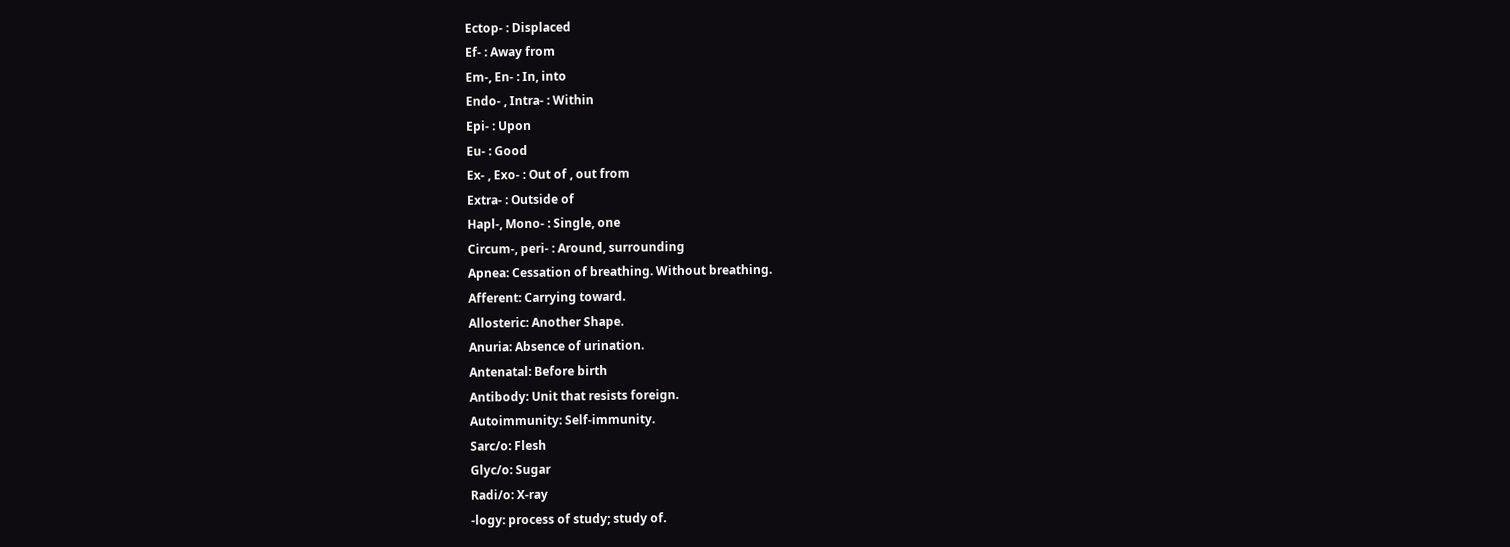Ectop- : Displaced
Ef- : Away from
Em-, En- : In, into
Endo- , Intra- : Within
Epi- : Upon
Eu- : Good
Ex- , Exo- : Out of , out from
Extra- : Outside of
Hapl-, Mono- : Single, one
Circum-, peri- : Around, surrounding
Apnea: Cessation of breathing. Without breathing.
Afferent: Carrying toward.
Allosteric: Another Shape.
Anuria: Absence of urination.
Antenatal: Before birth
Antibody: Unit that resists foreign.
Autoimmunity: Self-immunity.
Sarc/o: Flesh
Glyc/o: Sugar
Radi/o: X-ray
-logy: process of study; study of.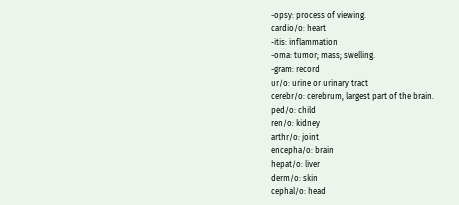-opsy: process of viewing.
cardio/o: heart
-itis: inflammation
-oma: tumor; mass; swelling.
-gram: record
ur/o: urine or urinary tract
cerebr/o: cerebrum, largest part of the brain.
ped/o: child
ren/o: kidney
arthr/o: joint
encepha/o: brain
hepat/o: liver
derm/o: skin
cephal/o: head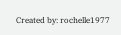Created by: rochelle1977